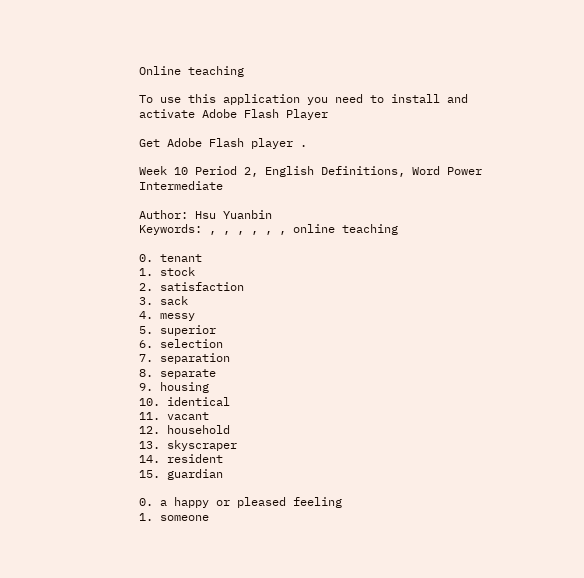Online teaching

To use this application you need to install and activate Adobe Flash Player

Get Adobe Flash player .

Week 10 Period 2, English Definitions, Word Power Intermediate

Author: Hsu Yuanbin
Keywords: , , , , , , online teaching

0. tenant
1. stock
2. satisfaction
3. sack
4. messy
5. superior
6. selection
7. separation
8. separate
9. housing
10. identical
11. vacant
12. household
13. skyscraper
14. resident
15. guardian

0. a happy or pleased feeling
1. someone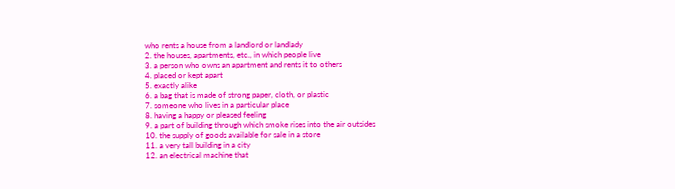who rents a house from a landlord or landlady
2. the houses, apartments, etc., in which people live
3. a person who owns an apartment and rents it to others
4. placed or kept apart
5. exactly alike
6. a bag that is made of strong paper, cloth, or plastic
7. someone who lives in a particular place
8. having a happy or pleased feeling
9. a part of building through which smoke rises into the air outsides
10. the supply of goods available for sale in a store
11. a very tall building in a city
12. an electrical machine that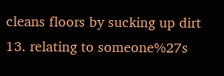cleans floors by sucking up dirt
13. relating to someone%27s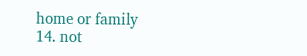home or family
14. not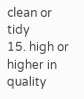clean or tidy
15. high or higher in quality